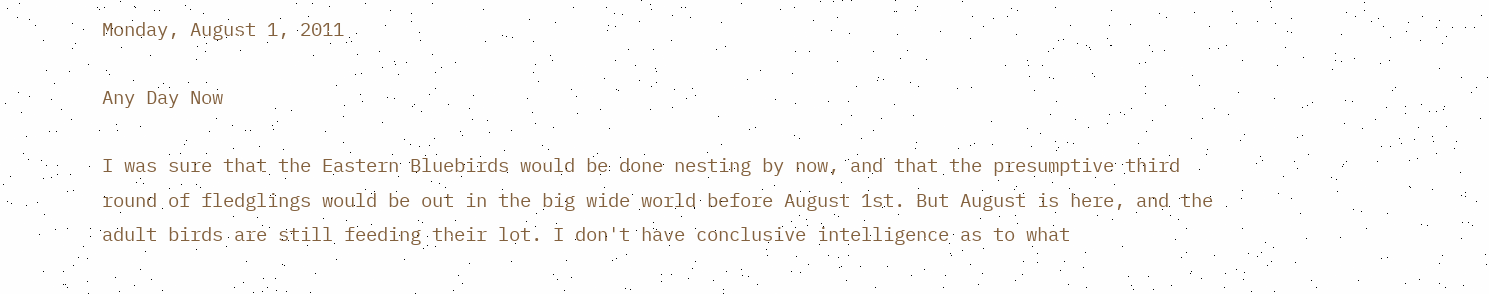Monday, August 1, 2011

Any Day Now

I was sure that the Eastern Bluebirds would be done nesting by now, and that the presumptive third round of fledglings would be out in the big wide world before August 1st. But August is here, and the adult birds are still feeding their lot. I don't have conclusive intelligence as to what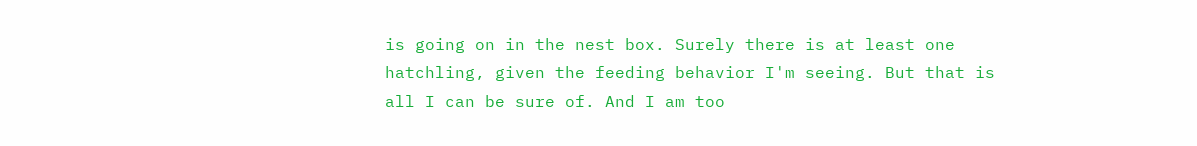is going on in the nest box. Surely there is at least one hatchling, given the feeding behavior I'm seeing. But that is all I can be sure of. And I am too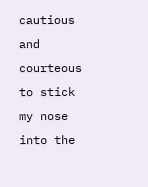cautious and courteous to stick my nose into the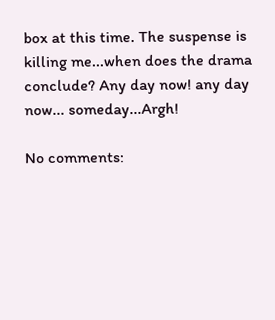box at this time. The suspense is killing me...when does the drama conclude? Any day now! any day now... someday...Argh!

No comments: